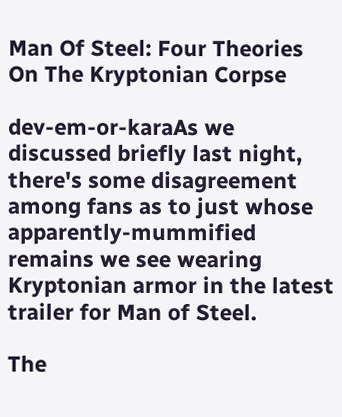Man Of Steel: Four Theories On The Kryptonian Corpse

dev-em-or-karaAs we discussed briefly last night, there's some disagreement among fans as to just whose apparently-mummified remains we see wearing Kryptonian armor in the latest trailer for Man of Steel.

The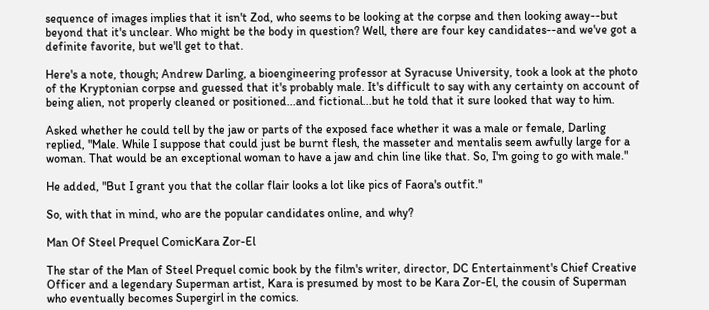sequence of images implies that it isn't Zod, who seems to be looking at the corpse and then looking away--but beyond that it's unclear. Who might be the body in question? Well, there are four key candidates--and we've got a definite favorite, but we'll get to that.

Here's a note, though; Andrew Darling, a bioengineering professor at Syracuse University, took a look at the photo of the Kryptonian corpse and guessed that it's probably male. It's difficult to say with any certainty on account of being alien, not properly cleaned or positioned...and fictional...but he told that it sure looked that way to him.

Asked whether he could tell by the jaw or parts of the exposed face whether it was a male or female, Darling replied, "Male. While I suppose that could just be burnt flesh, the masseter and mentalis seem awfully large for a woman. That would be an exceptional woman to have a jaw and chin line like that. So, I'm going to go with male."

He added, "But I grant you that the collar flair looks a lot like pics of Faora's outfit."

So, with that in mind, who are the popular candidates online, and why?

Man Of Steel Prequel ComicKara Zor-El

The star of the Man of Steel Prequel comic book by the film's writer, director, DC Entertainment's Chief Creative Officer and a legendary Superman artist, Kara is presumed by most to be Kara Zor-El, the cousin of Superman who eventually becomes Supergirl in the comics.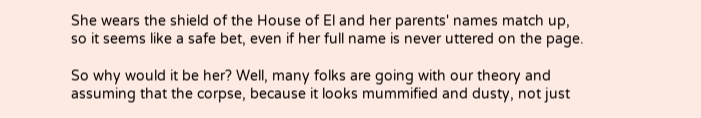She wears the shield of the House of El and her parents' names match up, so it seems like a safe bet, even if her full name is never uttered on the page.

So why would it be her? Well, many folks are going with our theory and assuming that the corpse, because it looks mummified and dusty, not just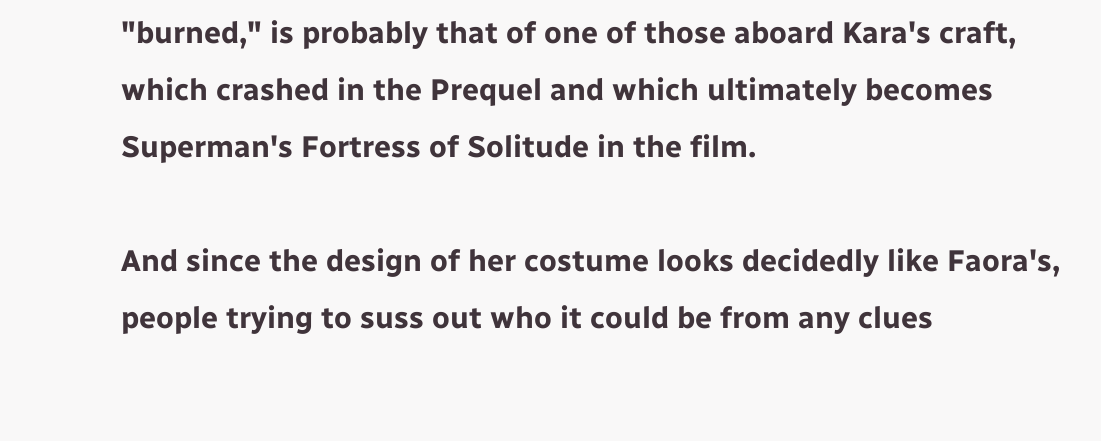"burned," is probably that of one of those aboard Kara's craft, which crashed in the Prequel and which ultimately becomes Superman's Fortress of Solitude in the film.

And since the design of her costume looks decidedly like Faora's, people trying to suss out who it could be from any clues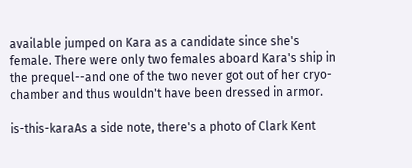available jumped on Kara as a candidate since she's female. There were only two females aboard Kara's ship in the prequel--and one of the two never got out of her cryo-chamber and thus wouldn't have been dressed in armor.

is-this-karaAs a side note, there's a photo of Clark Kent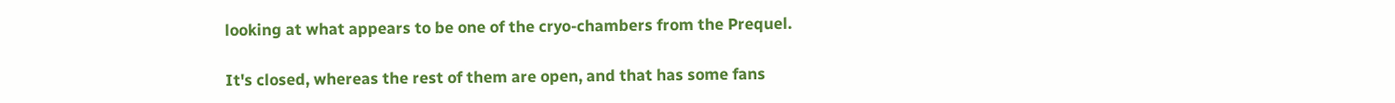looking at what appears to be one of the cryo-chambers from the Prequel.

It's closed, whereas the rest of them are open, and that has some fans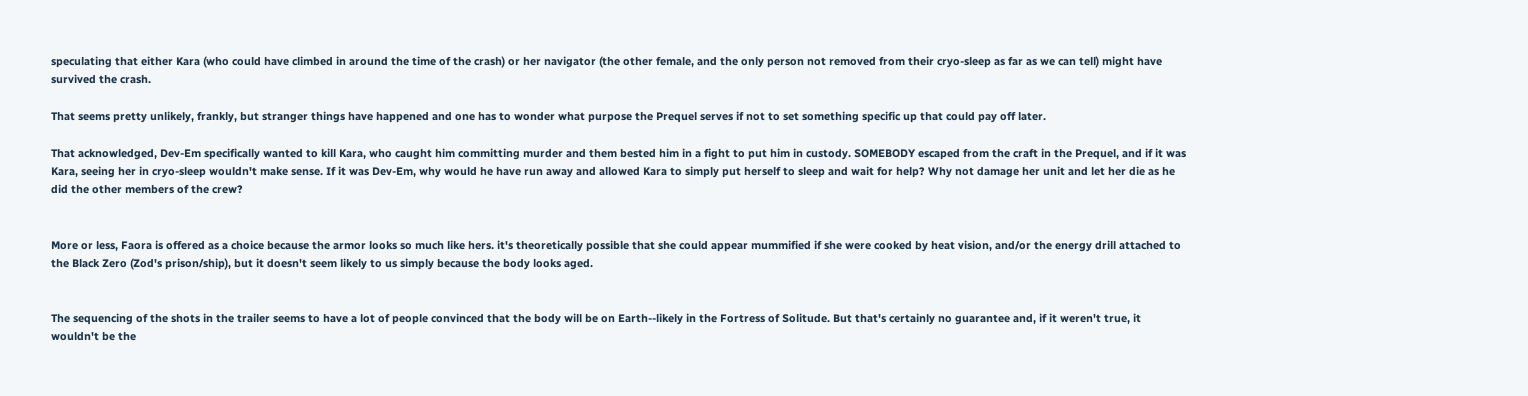speculating that either Kara (who could have climbed in around the time of the crash) or her navigator (the other female, and the only person not removed from their cryo-sleep as far as we can tell) might have survived the crash.

That seems pretty unlikely, frankly, but stranger things have happened and one has to wonder what purpose the Prequel serves if not to set something specific up that could pay off later.

That acknowledged, Dev-Em specifically wanted to kill Kara, who caught him committing murder and them bested him in a fight to put him in custody. SOMEBODY escaped from the craft in the Prequel, and if it was Kara, seeing her in cryo-sleep wouldn't make sense. If it was Dev-Em, why would he have run away and allowed Kara to simply put herself to sleep and wait for help? Why not damage her unit and let her die as he did the other members of the crew?


More or less, Faora is offered as a choice because the armor looks so much like hers. it's theoretically possible that she could appear mummified if she were cooked by heat vision, and/or the energy drill attached to the Black Zero (Zod's prison/ship), but it doesn't seem likely to us simply because the body looks aged.


The sequencing of the shots in the trailer seems to have a lot of people convinced that the body will be on Earth--likely in the Fortress of Solitude. But that's certainly no guarantee and, if it weren't true, it wouldn't be the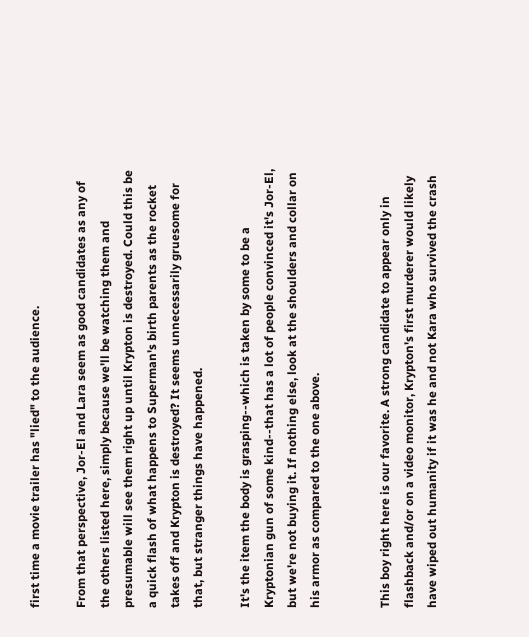first time a movie trailer has "lied" to the audience.

From that perspective, Jor-El and Lara seem as good candidates as any of the others listed here, simply because we'll be watching them and presumable will see them right up until Krypton is destroyed. Could this be a quick flash of what happens to Superman's birth parents as the rocket takes off and Krypton is destroyed? It seems unnecessarily gruesome for that, but stranger things have happened.

It's the item the body is grasping--which is taken by some to be a Kryptonian gun of some kind--that has a lot of people convinced it's Jor-El, but we're not buying it. If nothing else, look at the shoulders and collar on his armor as compared to the one above.


This boy right here is our favorite. A strong candidate to appear only in flashback and/or on a video monitor, Krypton's first murderer would likely have wiped out humanity if it was he and not Kara who survived the crash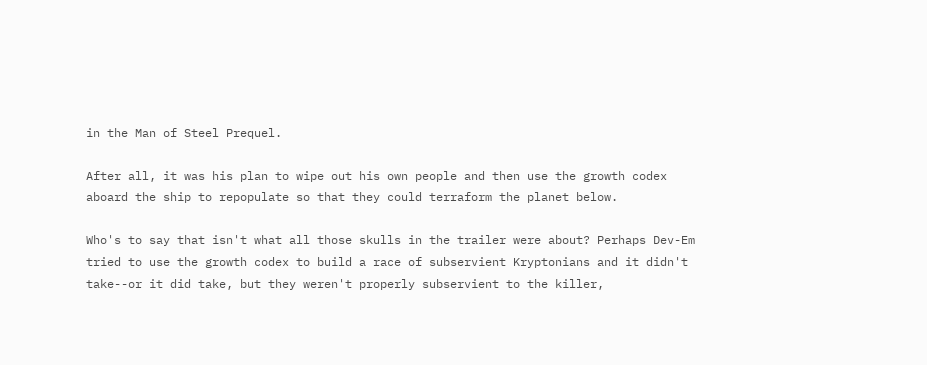in the Man of Steel Prequel.

After all, it was his plan to wipe out his own people and then use the growth codex aboard the ship to repopulate so that they could terraform the planet below.

Who's to say that isn't what all those skulls in the trailer were about? Perhaps Dev-Em tried to use the growth codex to build a race of subservient Kryptonians and it didn't take--or it did take, but they weren't properly subservient to the killer,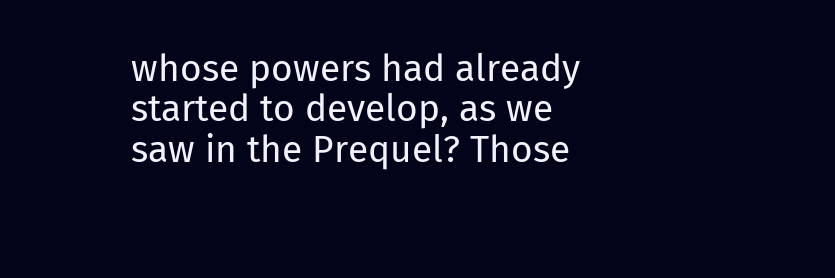whose powers had already started to develop, as we saw in the Prequel? Those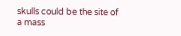skulls could be the site of a mass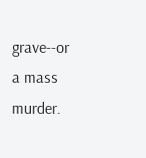grave--or a mass murder.